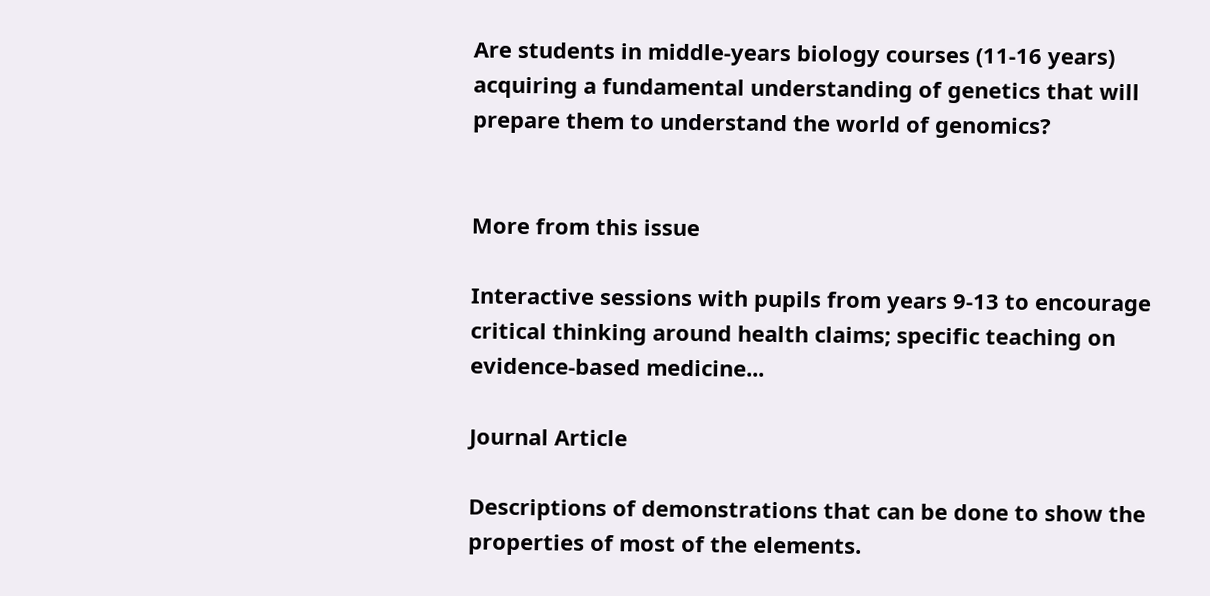Are students in middle-years biology courses (11-16 years) acquiring a fundamental understanding of genetics that will prepare them to understand the world of genomics?


More from this issue

Interactive sessions with pupils from years 9-13 to encourage critical thinking around health claims; specific teaching on evidence-based medicine...

Journal Article

Descriptions of demonstrations that can be done to show the properties of most of the elements.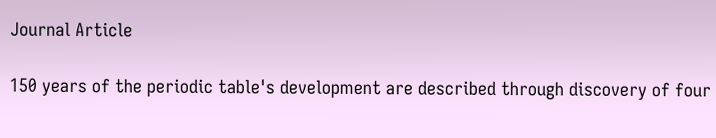Journal Article

150 years of the periodic table's development are described through discovery of four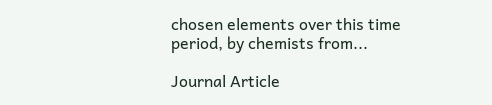chosen elements over this time period, by chemists from...

Journal Article